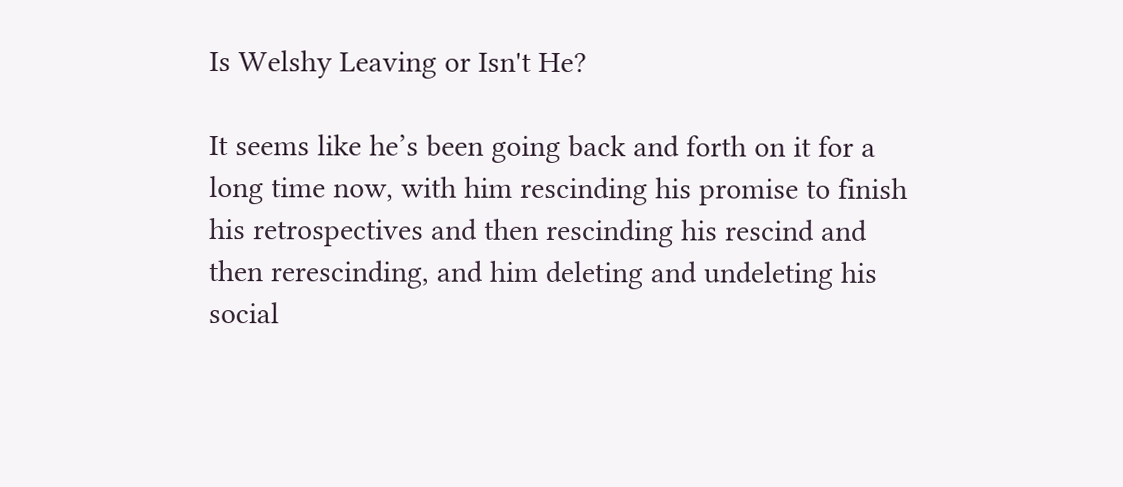Is Welshy Leaving or Isn't He?

It seems like he’s been going back and forth on it for a long time now, with him rescinding his promise to finish his retrospectives and then rescinding his rescind and then rerescinding, and him deleting and undeleting his social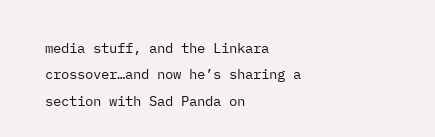media stuff, and the Linkara crossover…and now he’s sharing a section with Sad Panda on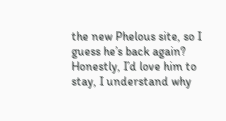the new Phelous site, so I guess he’s back again? Honestly, I’d love him to stay, I understand why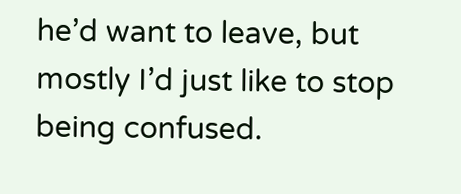he’d want to leave, but mostly I’d just like to stop being confused.